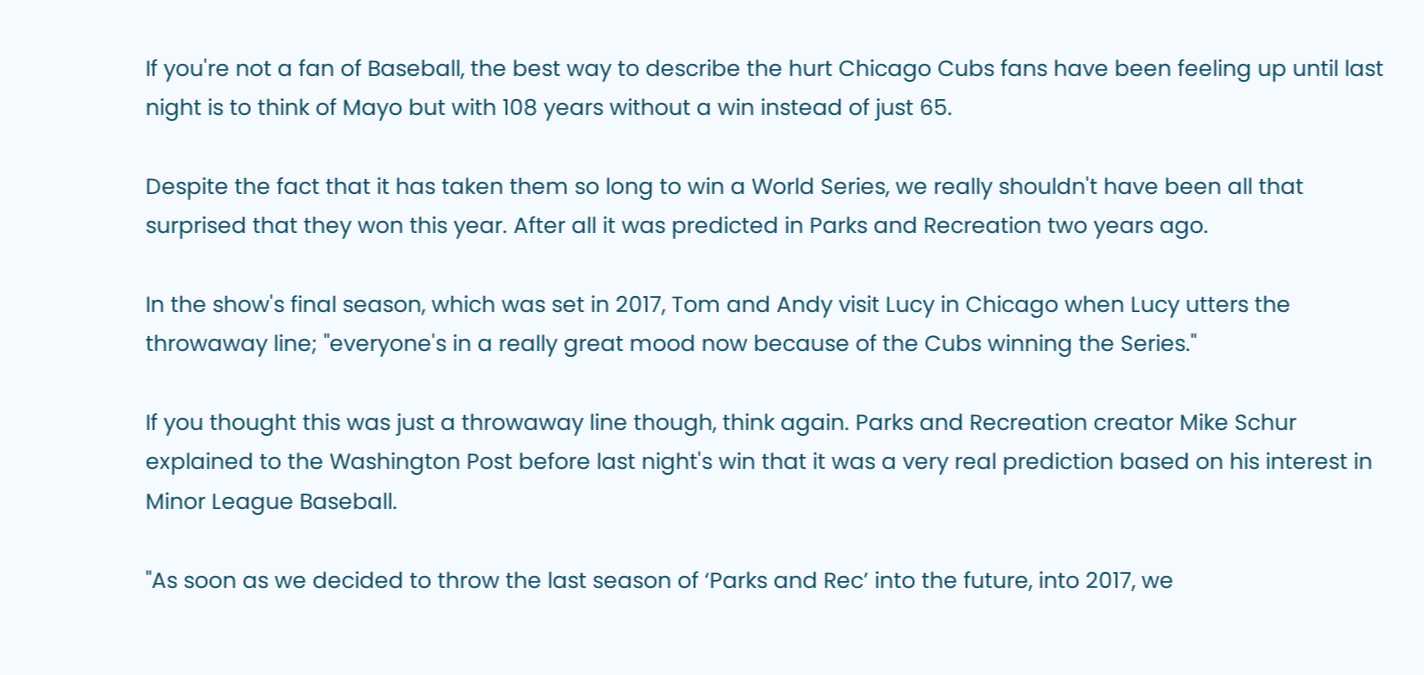If you're not a fan of Baseball, the best way to describe the hurt Chicago Cubs fans have been feeling up until last night is to think of Mayo but with 108 years without a win instead of just 65.

Despite the fact that it has taken them so long to win a World Series, we really shouldn't have been all that surprised that they won this year. After all it was predicted in Parks and Recreation two years ago.

In the show's final season, which was set in 2017, Tom and Andy visit Lucy in Chicago when Lucy utters the throwaway line; "everyone's in a really great mood now because of the Cubs winning the Series."

If you thought this was just a throwaway line though, think again. Parks and Recreation creator Mike Schur explained to the Washington Post before last night's win that it was a very real prediction based on his interest in Minor League Baseball.

"As soon as we decided to throw the last season of ‘Parks and Rec’ into the future, into 2017, we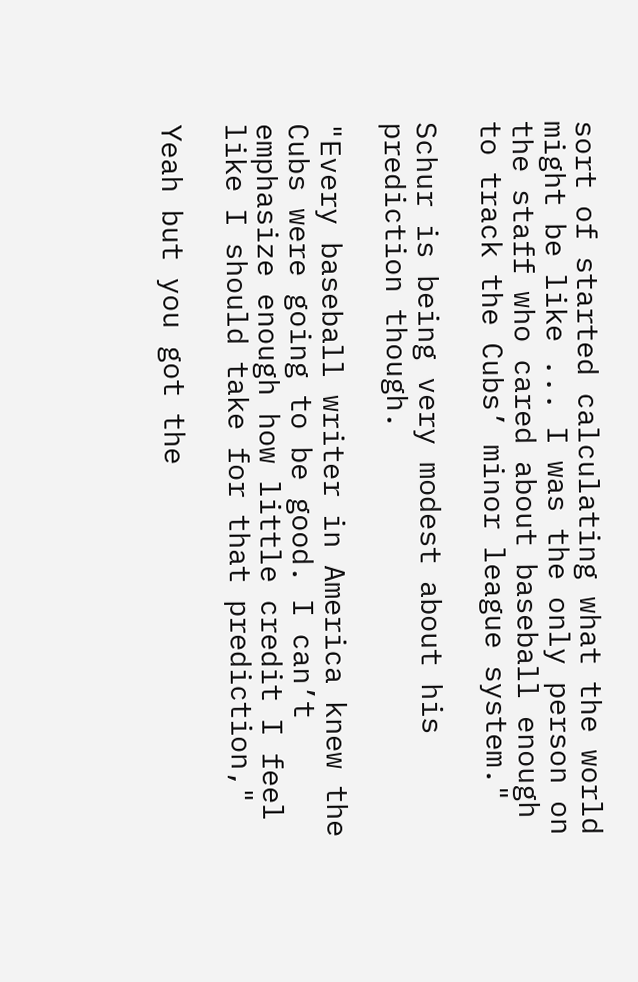sort of started calculating what the world might be like ... I was the only person on the staff who cared about baseball enough to track the Cubs’ minor league system."

Schur is being very modest about his prediction though.

"Every baseball writer in America knew the Cubs were going to be good. I can’t emphasize enough how little credit I feel like I should take for that prediction,"

Yeah but you got the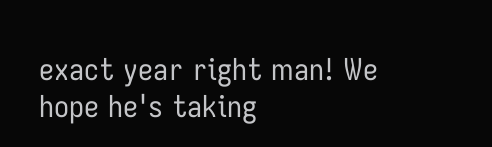exact year right man! We hope he's taking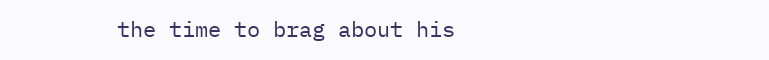the time to brag about his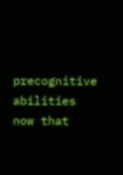precognitive abilities now that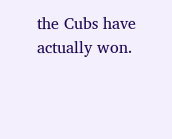the Cubs have actually won.